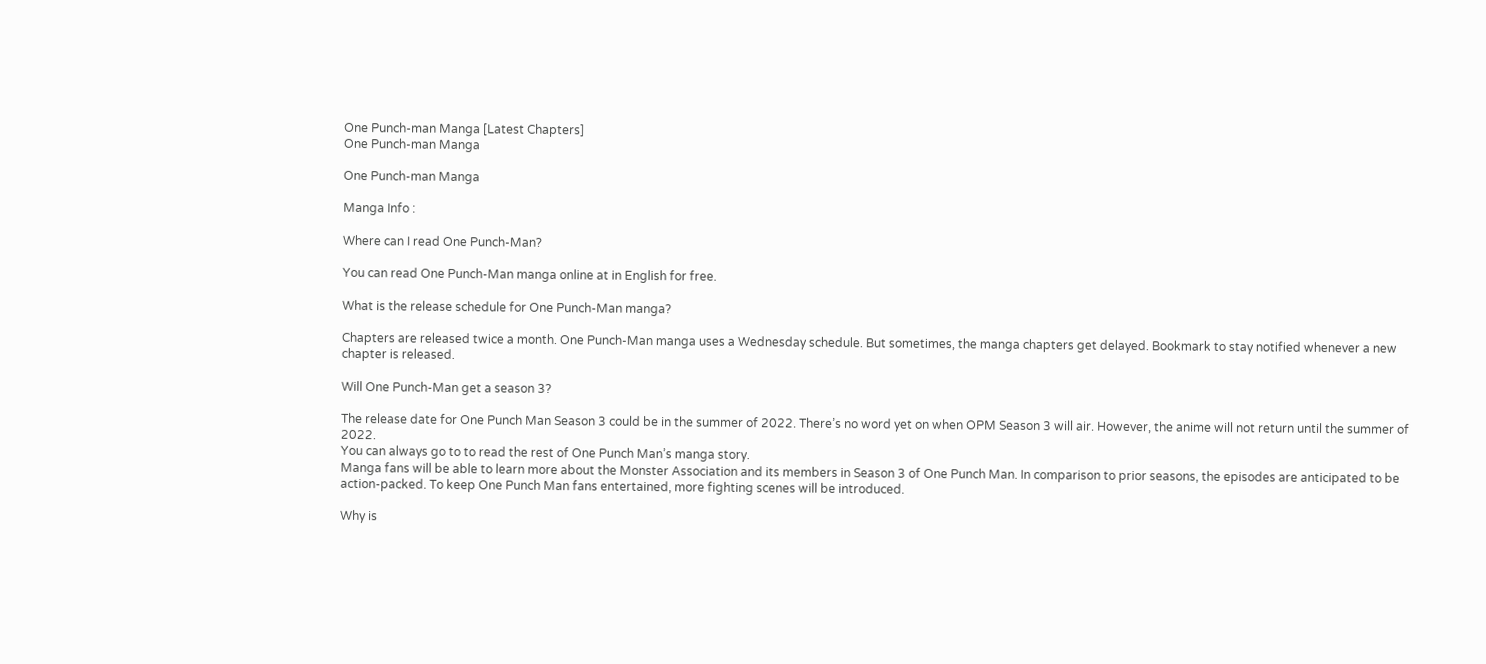One Punch-man Manga [Latest Chapters]
One Punch-man Manga

One Punch-man Manga

Manga Info :

Where can I read One Punch-Man?

You can read One Punch-Man manga online at in English for free.

What is the release schedule for One Punch-Man manga?

Chapters are released twice a month. One Punch-Man manga uses a Wednesday schedule. But sometimes, the manga chapters get delayed. Bookmark to stay notified whenever a new chapter is released.

Will One Punch-Man get a season 3?

The release date for One Punch Man Season 3 could be in the summer of 2022. There’s no word yet on when OPM Season 3 will air. However, the anime will not return until the summer of 2022.
You can always go to to read the rest of One Punch Man’s manga story.
Manga fans will be able to learn more about the Monster Association and its members in Season 3 of One Punch Man. In comparison to prior seasons, the episodes are anticipated to be action-packed. To keep One Punch Man fans entertained, more fighting scenes will be introduced.

Why is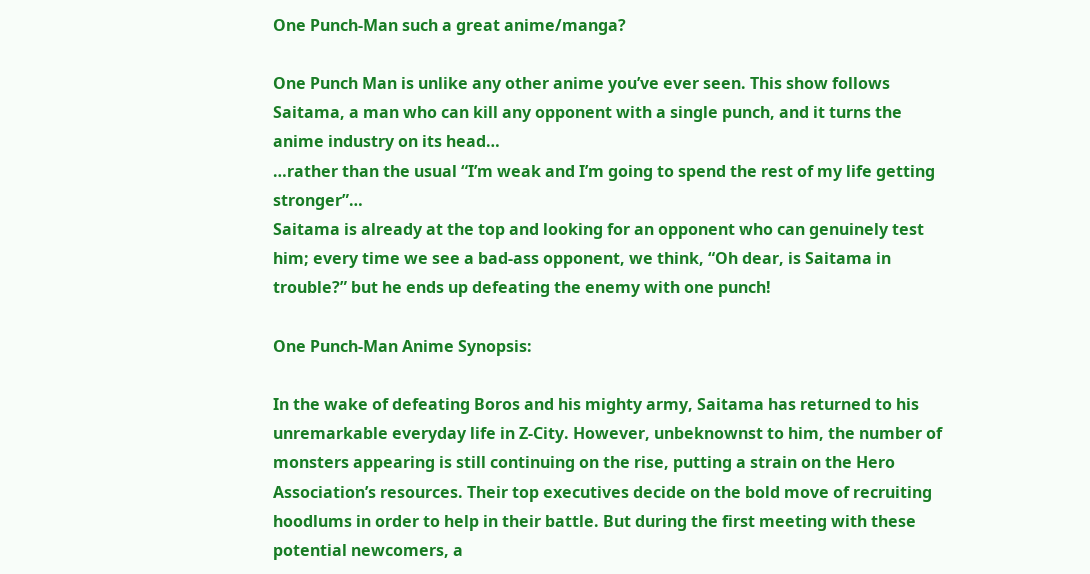One Punch-Man such a great anime/manga?

One Punch Man is unlike any other anime you’ve ever seen. This show follows Saitama, a man who can kill any opponent with a single punch, and it turns the anime industry on its head…
…rather than the usual “I’m weak and I’m going to spend the rest of my life getting stronger”…
Saitama is already at the top and looking for an opponent who can genuinely test him; every time we see a bad-ass opponent, we think, “Oh dear, is Saitama in trouble?” but he ends up defeating the enemy with one punch!

One Punch-Man Anime Synopsis:

In the wake of defeating Boros and his mighty army, Saitama has returned to his unremarkable everyday life in Z-City. However, unbeknownst to him, the number of monsters appearing is still continuing on the rise, putting a strain on the Hero Association’s resources. Their top executives decide on the bold move of recruiting hoodlums in order to help in their battle. But during the first meeting with these potential newcomers, a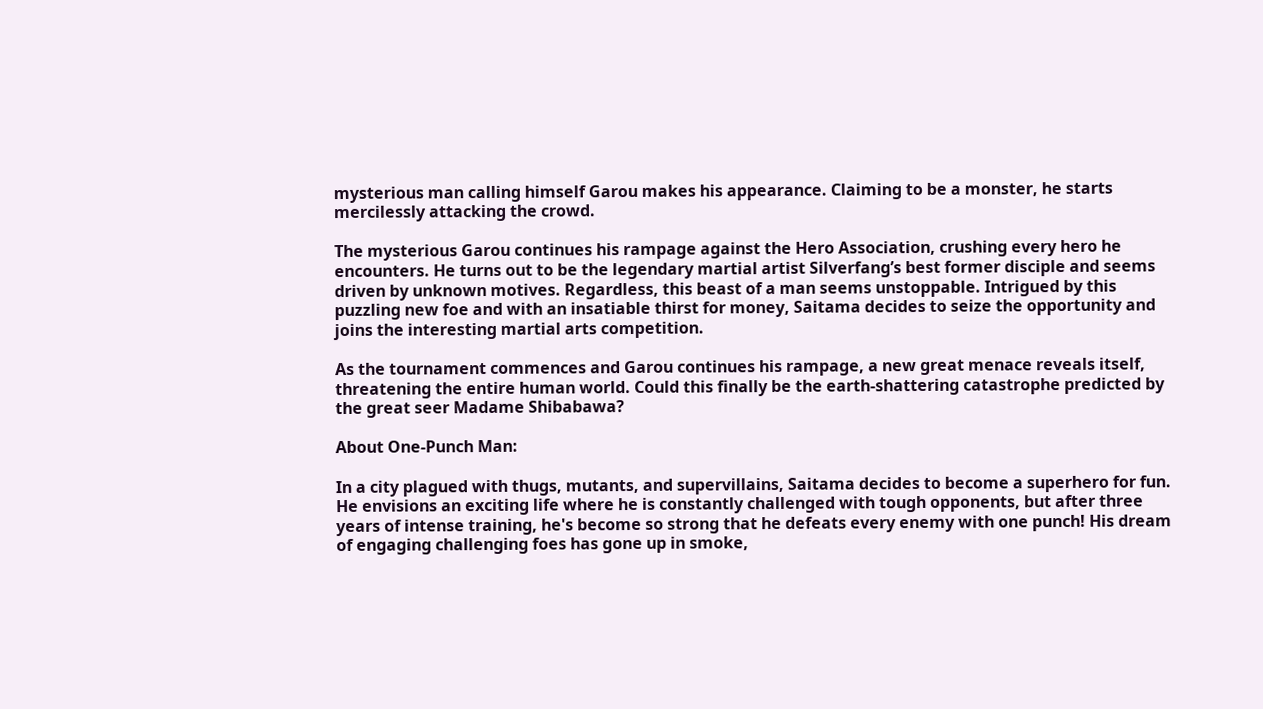mysterious man calling himself Garou makes his appearance. Claiming to be a monster, he starts mercilessly attacking the crowd.

The mysterious Garou continues his rampage against the Hero Association, crushing every hero he encounters. He turns out to be the legendary martial artist Silverfang’s best former disciple and seems driven by unknown motives. Regardless, this beast of a man seems unstoppable. Intrigued by this puzzling new foe and with an insatiable thirst for money, Saitama decides to seize the opportunity and joins the interesting martial arts competition.

As the tournament commences and Garou continues his rampage, a new great menace reveals itself, threatening the entire human world. Could this finally be the earth-shattering catastrophe predicted by the great seer Madame Shibabawa?

About One-Punch Man:

In a city plagued with thugs, mutants, and supervillains, Saitama decides to become a superhero for fun. He envisions an exciting life where he is constantly challenged with tough opponents, but after three years of intense training, he's become so strong that he defeats every enemy with one punch! His dream of engaging challenging foes has gone up in smoke,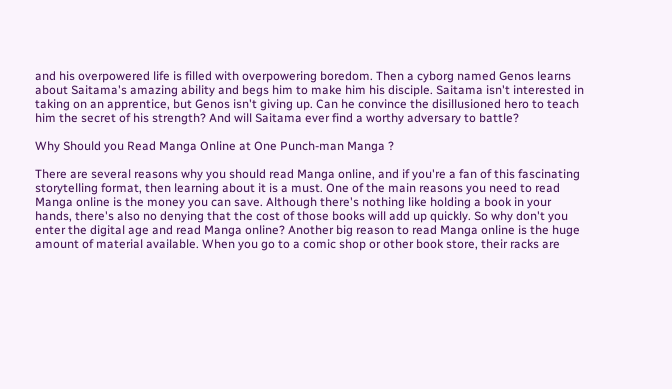and his overpowered life is filled with overpowering boredom. Then a cyborg named Genos learns about Saitama's amazing ability and begs him to make him his disciple. Saitama isn't interested in taking on an apprentice, but Genos isn't giving up. Can he convince the disillusioned hero to teach him the secret of his strength? And will Saitama ever find a worthy adversary to battle?

Why Should you Read Manga Online at One Punch-man Manga ?

There are several reasons why you should read Manga online, and if you're a fan of this fascinating storytelling format, then learning about it is a must. One of the main reasons you need to read Manga online is the money you can save. Although there's nothing like holding a book in your hands, there's also no denying that the cost of those books will add up quickly. So why don't you enter the digital age and read Manga online? Another big reason to read Manga online is the huge amount of material available. When you go to a comic shop or other book store, their racks are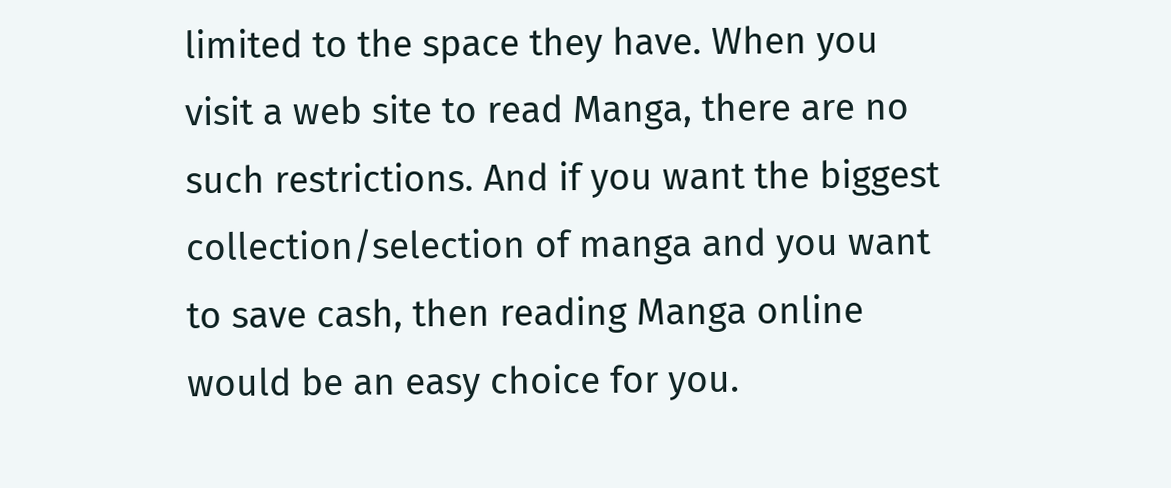limited to the space they have. When you visit a web site to read Manga, there are no such restrictions. And if you want the biggest collection/selection of manga and you want to save cash, then reading Manga online would be an easy choice for you.